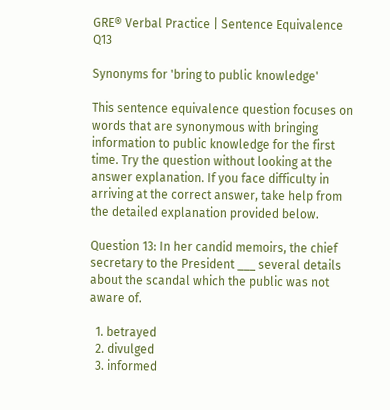GRE® Verbal Practice | Sentence Equivalence Q13

Synonyms for 'bring to public knowledge'

This sentence equivalence question focuses on words that are synonymous with bringing information to public knowledge for the first time. Try the question without looking at the answer explanation. If you face difficulty in arriving at the correct answer, take help from the detailed explanation provided below.

Question 13: In her candid memoirs, the chief secretary to the President ___ several details about the scandal which the public was not aware of.

  1. betrayed
  2. divulged
  3. informed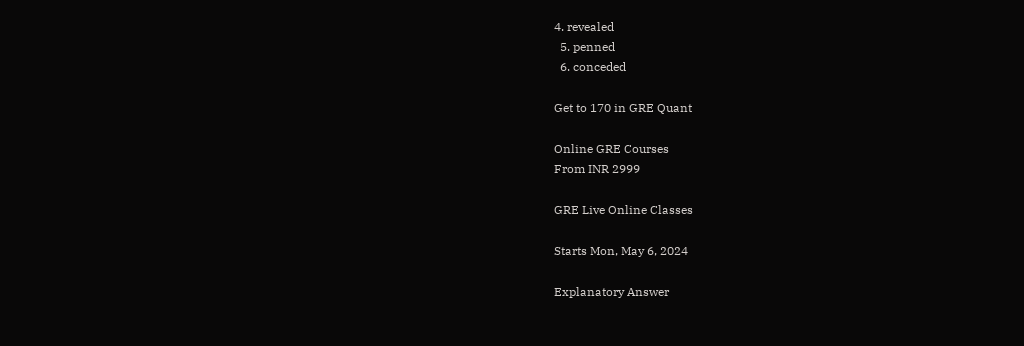4. revealed
  5. penned
  6. conceded

Get to 170 in GRE Quant

Online GRE Courses
From INR 2999

GRE Live Online Classes

Starts Mon, May 6, 2024

Explanatory Answer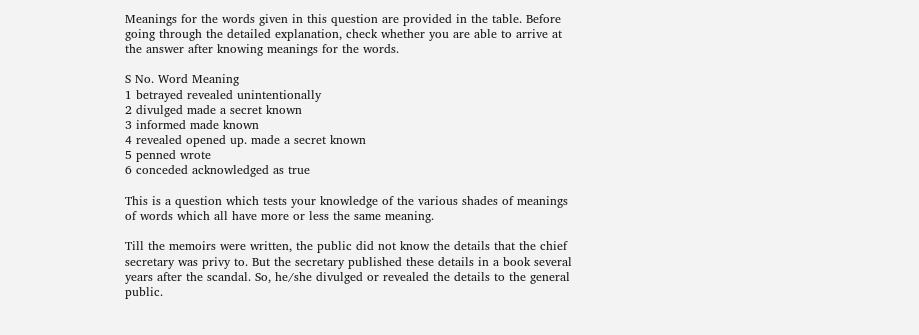Meanings for the words given in this question are provided in the table. Before going through the detailed explanation, check whether you are able to arrive at the answer after knowing meanings for the words.

S No. Word Meaning
1 betrayed revealed unintentionally
2 divulged made a secret known
3 informed made known
4 revealed opened up. made a secret known
5 penned wrote
6 conceded acknowledged as true

This is a question which tests your knowledge of the various shades of meanings of words which all have more or less the same meaning.

Till the memoirs were written, the public did not know the details that the chief secretary was privy to. But the secretary published these details in a book several years after the scandal. So, he/she divulged or revealed the details to the general public.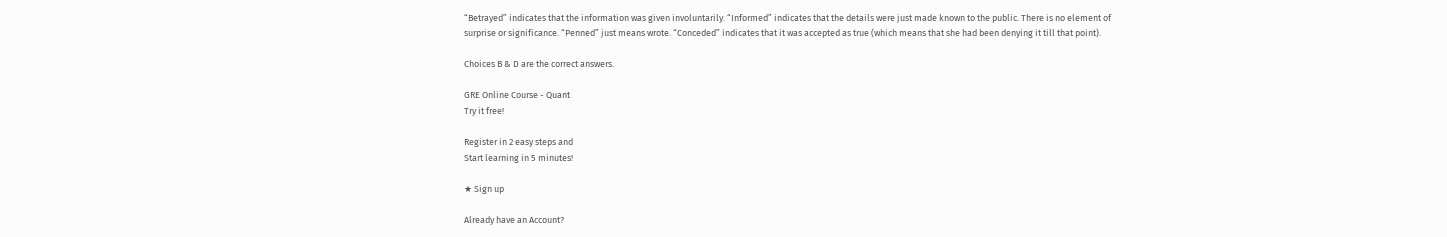“Betrayed” indicates that the information was given involuntarily. “Informed” indicates that the details were just made known to the public. There is no element of surprise or significance. “Penned” just means wrote. “Conceded” indicates that it was accepted as true (which means that she had been denying it till that point).

Choices B & D are the correct answers.

GRE Online Course - Quant
Try it free!

Register in 2 easy steps and
Start learning in 5 minutes!

★ Sign up

Already have an Account?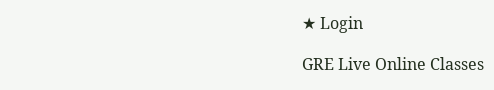★ Login

GRE Live Online Classes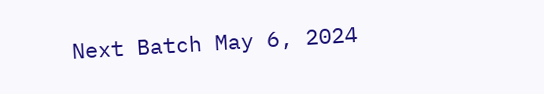Next Batch May 6, 2024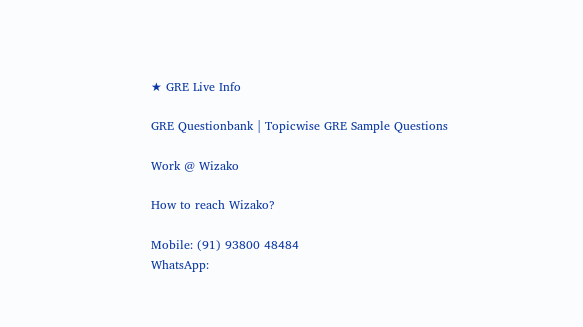★ GRE Live Info

GRE Questionbank | Topicwise GRE Sample Questions

Work @ Wizako

How to reach Wizako?

Mobile: (91) 93800 48484
WhatsApp: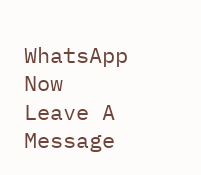WhatsApp Now
Leave A Message